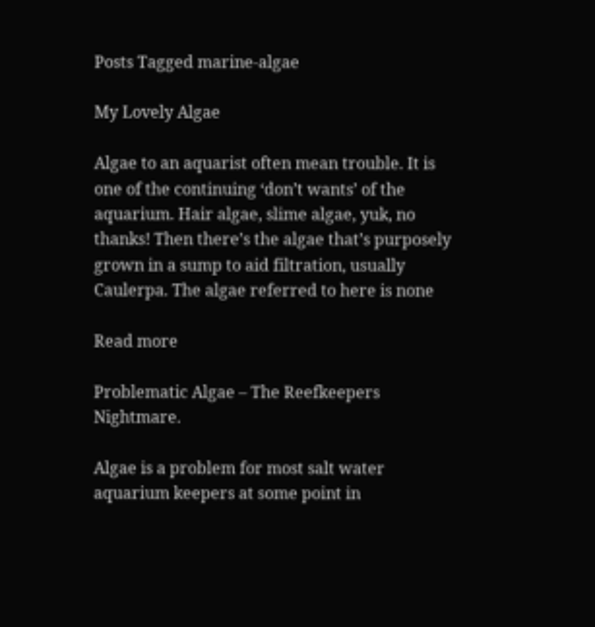Posts Tagged marine-algae

My Lovely Algae

Algae to an aquarist often mean trouble. It is one of the continuing ‘don’t wants’ of the aquarium. Hair algae, slime algae, yuk, no thanks! Then there’s the algae that’s purposely grown in a sump to aid filtration, usually Caulerpa. The algae referred to here is none

Read more

Problematic Algae – The Reefkeepers Nightmare.

Algae is a problem for most salt water aquarium keepers at some point in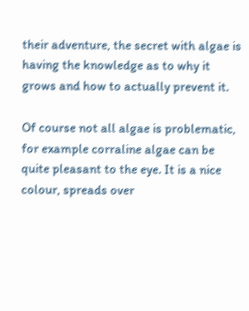their adventure, the secret with algae is having the knowledge as to why it grows and how to actually prevent it.

Of course not all algae is problematic, for example corraline algae can be quite pleasant to the eye. It is a nice colour, spreads over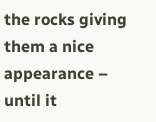the rocks giving them a nice appearance – until it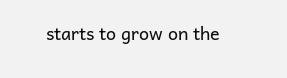starts to grow on the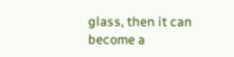glass, then it can become a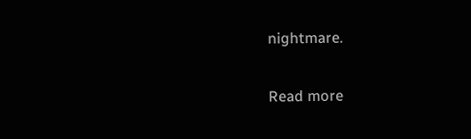nightmare.

Read more